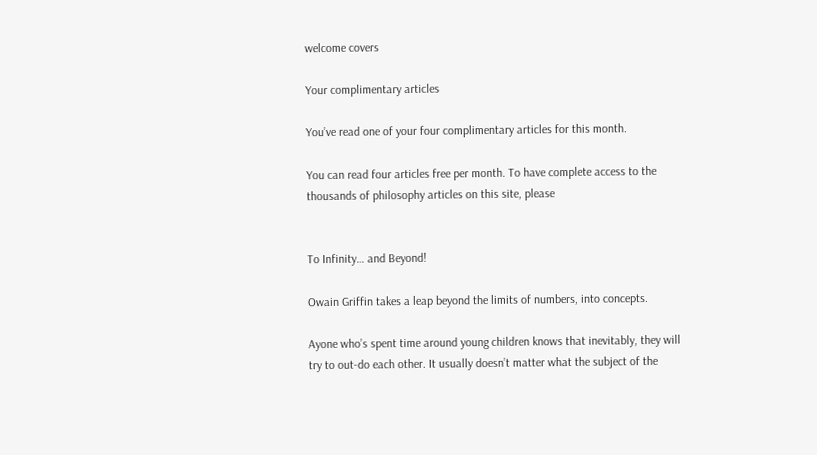welcome covers

Your complimentary articles

You’ve read one of your four complimentary articles for this month.

You can read four articles free per month. To have complete access to the thousands of philosophy articles on this site, please


To Infinity… and Beyond!

Owain Griffin takes a leap beyond the limits of numbers, into concepts.

Ayone who’s spent time around young children knows that inevitably, they will try to out-do each other. It usually doesn’t matter what the subject of the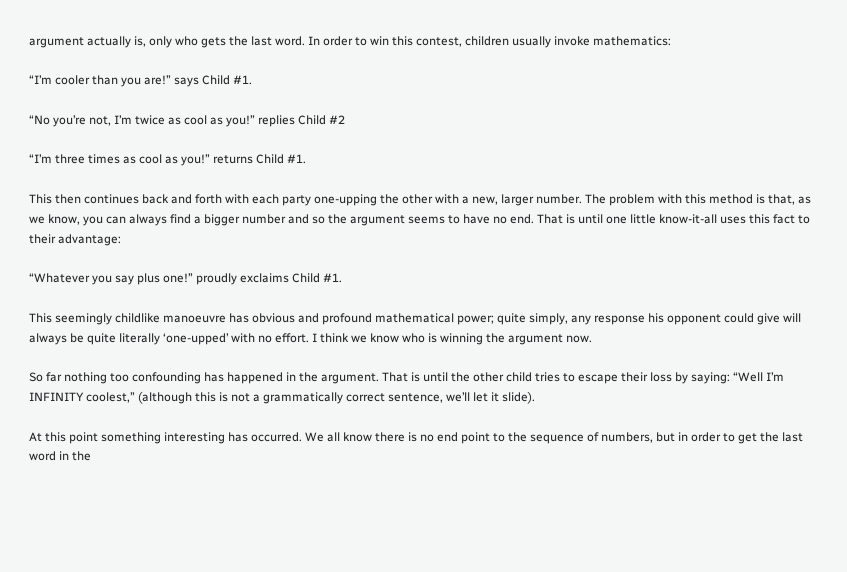argument actually is, only who gets the last word. In order to win this contest, children usually invoke mathematics:

“I’m cooler than you are!” says Child #1.

“No you’re not, I’m twice as cool as you!” replies Child #2

“I’m three times as cool as you!” returns Child #1.

This then continues back and forth with each party one-upping the other with a new, larger number. The problem with this method is that, as we know, you can always find a bigger number and so the argument seems to have no end. That is until one little know-it-all uses this fact to their advantage:

“Whatever you say plus one!” proudly exclaims Child #1.

This seemingly childlike manoeuvre has obvious and profound mathematical power; quite simply, any response his opponent could give will always be quite literally ‘one-upped’ with no effort. I think we know who is winning the argument now.

So far nothing too confounding has happened in the argument. That is until the other child tries to escape their loss by saying: “Well I’m INFINITY coolest,” (although this is not a grammatically correct sentence, we’ll let it slide).

At this point something interesting has occurred. We all know there is no end point to the sequence of numbers, but in order to get the last word in the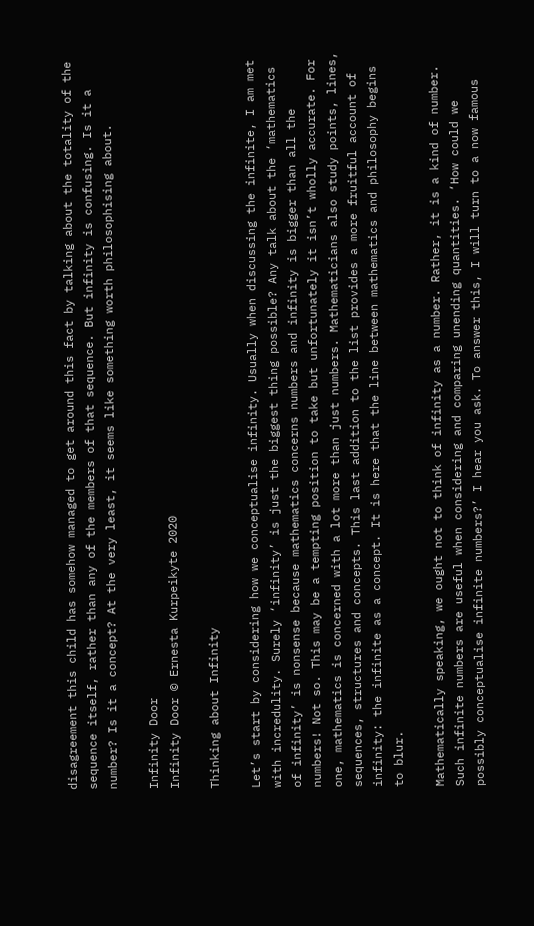disagreement this child has somehow managed to get around this fact by talking about the totality of the sequence itself, rather than any of the members of that sequence. But infinity is confusing. Is it a number? Is it a concept? At the very least, it seems like something worth philosophising about.

Infinity Door
Infinity Door © Ernesta Kurpeikyte 2020

Thinking about Infinity

Let’s start by considering how we conceptualise infinity. Usually when discussing the infinite, I am met with incredulity. Surely ‘infinity’ is just the biggest thing possible? Any talk about the ‘mathematics of infinity’ is nonsense because mathematics concerns numbers and infinity is bigger than all the numbers! Not so. This may be a tempting position to take but unfortunately it isn’t wholly accurate. For one, mathematics is concerned with a lot more than just numbers. Mathematicians also study points, lines, sequences, structures and concepts. This last addition to the list provides a more fruitful account of infinity: the infinite as a concept. It is here that the line between mathematics and philosophy begins to blur.

Mathematically speaking, we ought not to think of infinity as a number. Rather, it is a kind of number. Such infinite numbers are useful when considering and comparing unending quantities. ‘How could we possibly conceptualise infinite numbers?’ I hear you ask. To answer this, I will turn to a now famous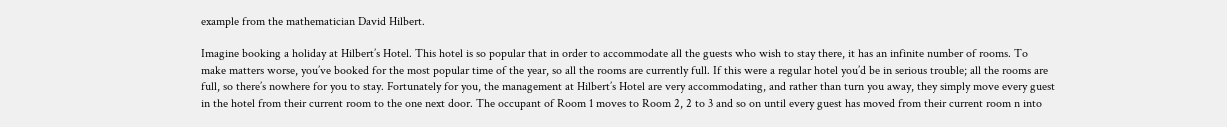example from the mathematician David Hilbert.

Imagine booking a holiday at Hilbert’s Hotel. This hotel is so popular that in order to accommodate all the guests who wish to stay there, it has an infinite number of rooms. To make matters worse, you’ve booked for the most popular time of the year, so all the rooms are currently full. If this were a regular hotel you’d be in serious trouble; all the rooms are full, so there’s nowhere for you to stay. Fortunately for you, the management at Hilbert’s Hotel are very accommodating, and rather than turn you away, they simply move every guest in the hotel from their current room to the one next door. The occupant of Room 1 moves to Room 2, 2 to 3 and so on until every guest has moved from their current room n into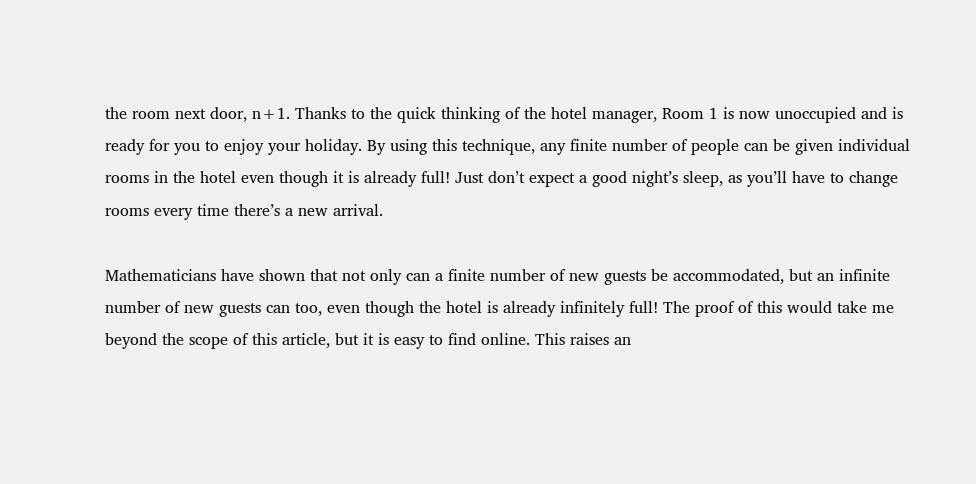the room next door, n+1. Thanks to the quick thinking of the hotel manager, Room 1 is now unoccupied and is ready for you to enjoy your holiday. By using this technique, any finite number of people can be given individual rooms in the hotel even though it is already full! Just don’t expect a good night’s sleep, as you’ll have to change rooms every time there’s a new arrival.

Mathematicians have shown that not only can a finite number of new guests be accommodated, but an infinite number of new guests can too, even though the hotel is already infinitely full! The proof of this would take me beyond the scope of this article, but it is easy to find online. This raises an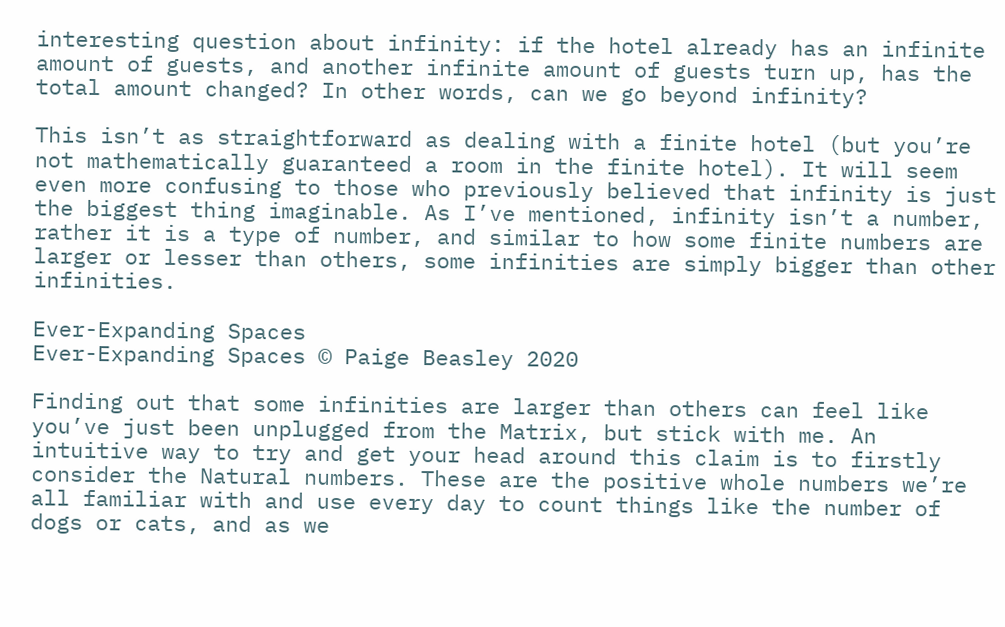interesting question about infinity: if the hotel already has an infinite amount of guests, and another infinite amount of guests turn up, has the total amount changed? In other words, can we go beyond infinity?

This isn’t as straightforward as dealing with a finite hotel (but you’re not mathematically guaranteed a room in the finite hotel). It will seem even more confusing to those who previously believed that infinity is just the biggest thing imaginable. As I’ve mentioned, infinity isn’t a number, rather it is a type of number, and similar to how some finite numbers are larger or lesser than others, some infinities are simply bigger than other infinities.

Ever-Expanding Spaces
Ever-Expanding Spaces © Paige Beasley 2020

Finding out that some infinities are larger than others can feel like you’ve just been unplugged from the Matrix, but stick with me. An intuitive way to try and get your head around this claim is to firstly consider the Natural numbers. These are the positive whole numbers we’re all familiar with and use every day to count things like the number of dogs or cats, and as we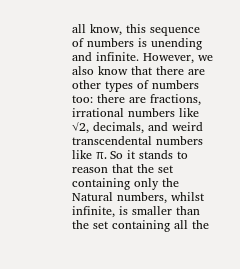all know, this sequence of numbers is unending and infinite. However, we also know that there are other types of numbers too: there are fractions, irrational numbers like √2, decimals, and weird transcendental numbers like π. So it stands to reason that the set containing only the Natural numbers, whilst infinite, is smaller than the set containing all the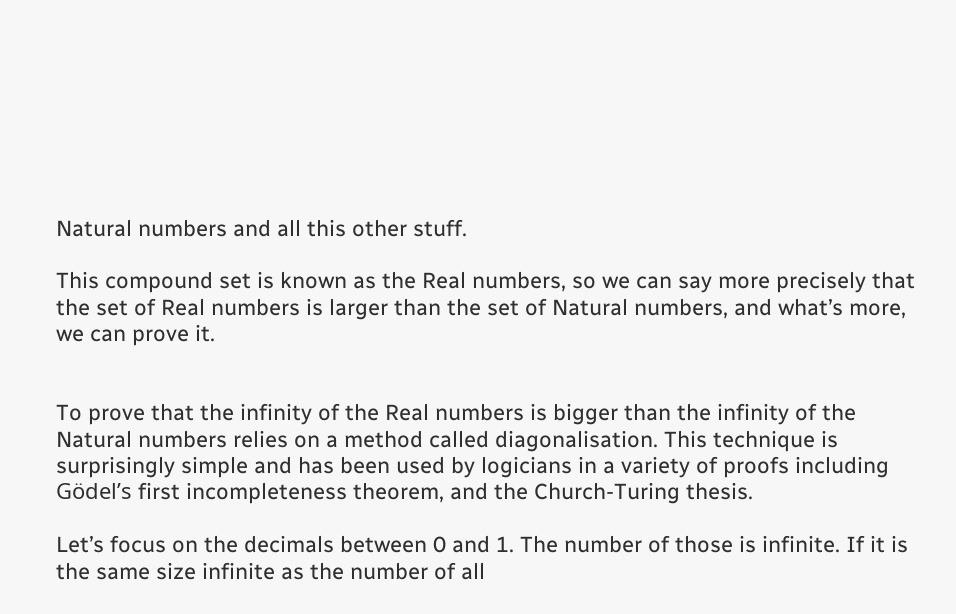Natural numbers and all this other stuff.

This compound set is known as the Real numbers, so we can say more precisely that the set of Real numbers is larger than the set of Natural numbers, and what’s more, we can prove it.


To prove that the infinity of the Real numbers is bigger than the infinity of the Natural numbers relies on a method called diagonalisation. This technique is surprisingly simple and has been used by logicians in a variety of proofs including Gödel’s first incompleteness theorem, and the Church-Turing thesis.

Let’s focus on the decimals between 0 and 1. The number of those is infinite. If it is the same size infinite as the number of all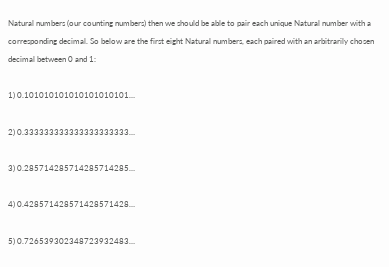Natural numbers (our counting numbers) then we should be able to pair each unique Natural number with a corresponding decimal. So below are the first eight Natural numbers, each paired with an arbitrarily chosen decimal between 0 and 1:

1) 0.101010101010101010101…

2) 0.333333333333333333333…

3) 0.285714285714285714285…

4) 0.428571428571428571428…

5) 0.726539302348723932483…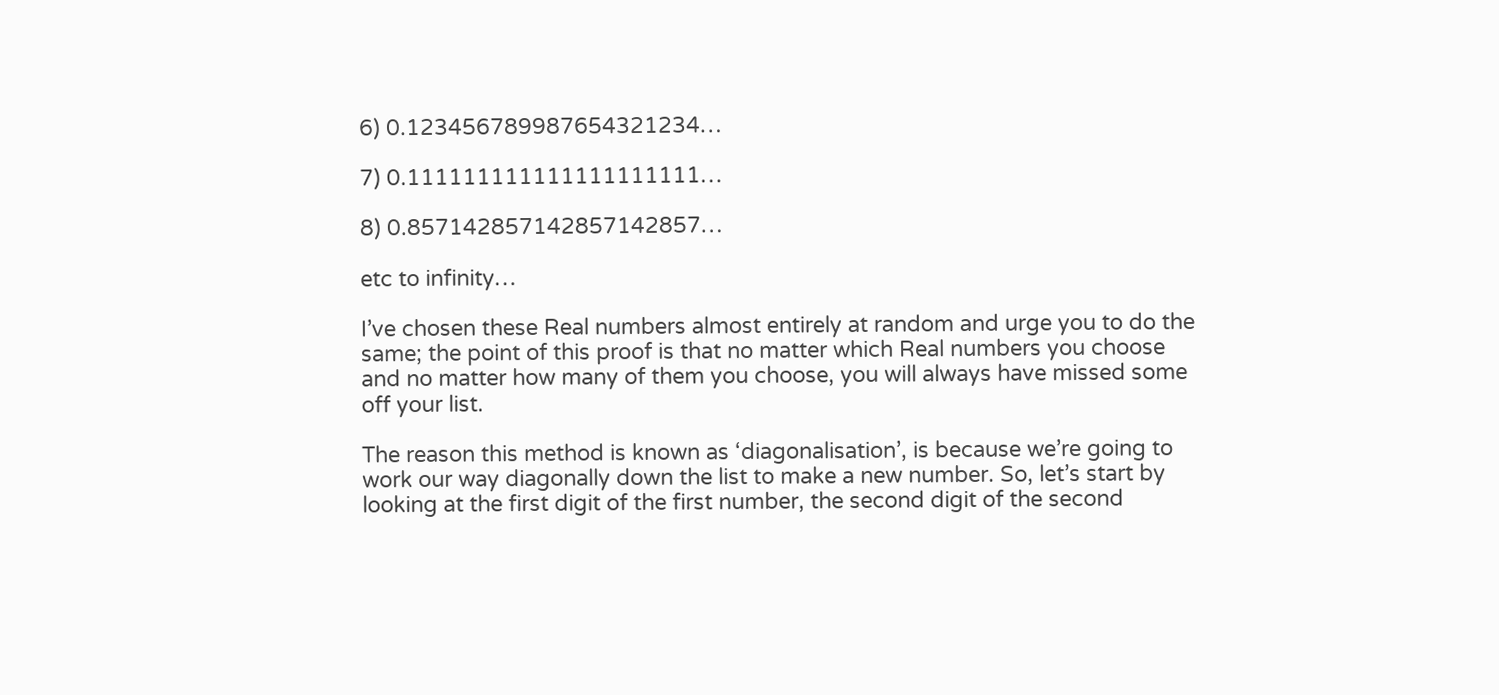6) 0.123456789987654321234…

7) 0.111111111111111111111…

8) 0.857142857142857142857…

etc to infinity…

I’ve chosen these Real numbers almost entirely at random and urge you to do the same; the point of this proof is that no matter which Real numbers you choose and no matter how many of them you choose, you will always have missed some off your list.

The reason this method is known as ‘diagonalisation’, is because we’re going to work our way diagonally down the list to make a new number. So, let’s start by looking at the first digit of the first number, the second digit of the second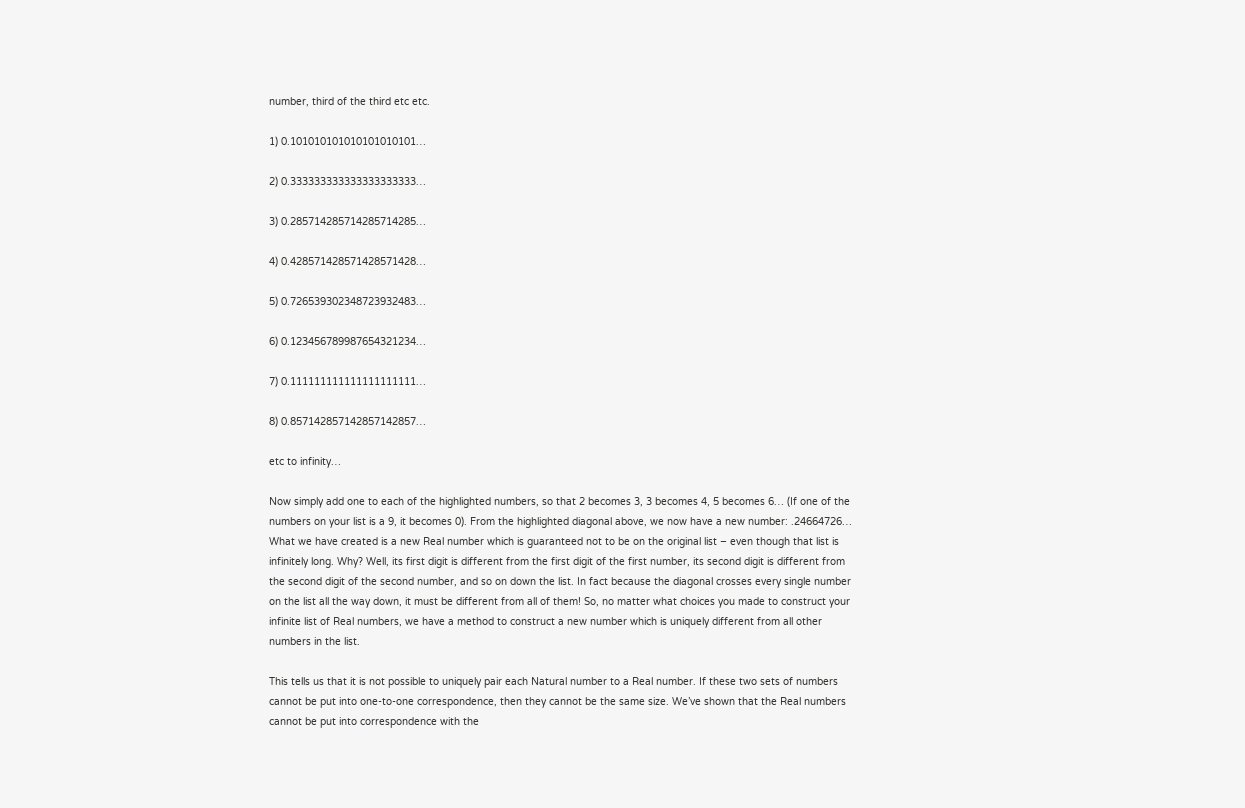number, third of the third etc etc.

1) 0.101010101010101010101…

2) 0.333333333333333333333…

3) 0.285714285714285714285…

4) 0.428571428571428571428…

5) 0.726539302348723932483…

6) 0.123456789987654321234…

7) 0.111111111111111111111…

8) 0.857142857142857142857…

etc to infinity…

Now simply add one to each of the highlighted numbers, so that 2 becomes 3, 3 becomes 4, 5 becomes 6… (If one of the numbers on your list is a 9, it becomes 0). From the highlighted diagonal above, we now have a new number: .24664726… What we have created is a new Real number which is guaranteed not to be on the original list – even though that list is infinitely long. Why? Well, its first digit is different from the first digit of the first number, its second digit is different from the second digit of the second number, and so on down the list. In fact because the diagonal crosses every single number on the list all the way down, it must be different from all of them! So, no matter what choices you made to construct your infinite list of Real numbers, we have a method to construct a new number which is uniquely different from all other numbers in the list.

This tells us that it is not possible to uniquely pair each Natural number to a Real number. If these two sets of numbers cannot be put into one-to-one correspondence, then they cannot be the same size. We’ve shown that the Real numbers cannot be put into correspondence with the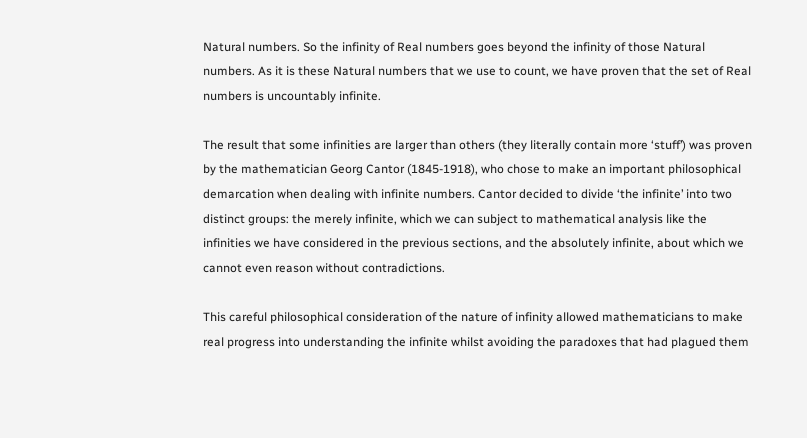Natural numbers. So the infinity of Real numbers goes beyond the infinity of those Natural numbers. As it is these Natural numbers that we use to count, we have proven that the set of Real numbers is uncountably infinite.

The result that some infinities are larger than others (they literally contain more ‘stuff’) was proven by the mathematician Georg Cantor (1845-1918), who chose to make an important philosophical demarcation when dealing with infinite numbers. Cantor decided to divide ‘the infinite’ into two distinct groups: the merely infinite, which we can subject to mathematical analysis like the infinities we have considered in the previous sections, and the absolutely infinite, about which we cannot even reason without contradictions.

This careful philosophical consideration of the nature of infinity allowed mathematicians to make real progress into understanding the infinite whilst avoiding the paradoxes that had plagued them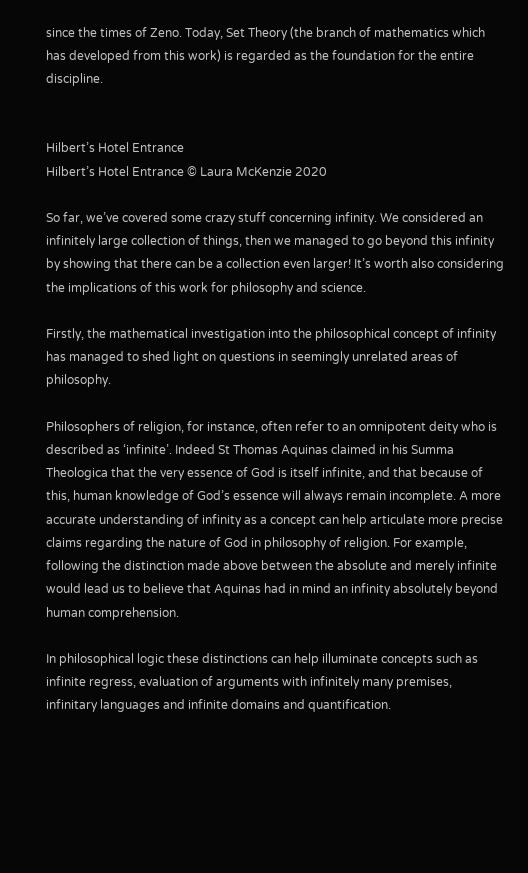since the times of Zeno. Today, Set Theory (the branch of mathematics which has developed from this work) is regarded as the foundation for the entire discipline.


Hilbert’s Hotel Entrance
Hilbert’s Hotel Entrance © Laura McKenzie 2020

So far, we’ve covered some crazy stuff concerning infinity. We considered an infinitely large collection of things, then we managed to go beyond this infinity by showing that there can be a collection even larger! It’s worth also considering the implications of this work for philosophy and science.

Firstly, the mathematical investigation into the philosophical concept of infinity has managed to shed light on questions in seemingly unrelated areas of philosophy.

Philosophers of religion, for instance, often refer to an omnipotent deity who is described as ‘infinite’. Indeed St Thomas Aquinas claimed in his Summa Theologica that the very essence of God is itself infinite, and that because of this, human knowledge of God’s essence will always remain incomplete. A more accurate understanding of infinity as a concept can help articulate more precise claims regarding the nature of God in philosophy of religion. For example, following the distinction made above between the absolute and merely infinite would lead us to believe that Aquinas had in mind an infinity absolutely beyond human comprehension.

In philosophical logic these distinctions can help illuminate concepts such as infinite regress, evaluation of arguments with infinitely many premises, infinitary languages and infinite domains and quantification.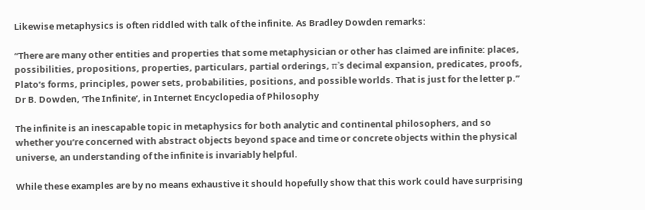Likewise metaphysics is often riddled with talk of the infinite. As Bradley Dowden remarks:

“There are many other entities and properties that some metaphysician or other has claimed are infinite: places, possibilities, propositions, properties, particulars, partial orderings, π’s decimal expansion, predicates, proofs, Plato’s forms, principles, power sets, probabilities, positions, and possible worlds. That is just for the letter p.”
Dr B. Dowden, ‘The Infinite’, in Internet Encyclopedia of Philosophy

The infinite is an inescapable topic in metaphysics for both analytic and continental philosophers, and so whether you’re concerned with abstract objects beyond space and time or concrete objects within the physical universe, an understanding of the infinite is invariably helpful.

While these examples are by no means exhaustive it should hopefully show that this work could have surprising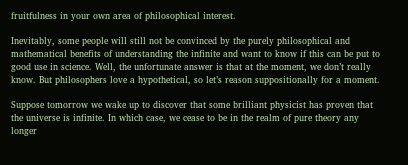fruitfulness in your own area of philosophical interest.

Inevitably, some people will still not be convinced by the purely philosophical and mathematical benefits of understanding the infinite and want to know if this can be put to good use in science. Well, the unfortunate answer is that at the moment, we don’t really know. But philosophers love a hypothetical, so let’s reason suppositionally for a moment.

Suppose tomorrow we wake up to discover that some brilliant physicist has proven that the universe is infinite. In which case, we cease to be in the realm of pure theory any longer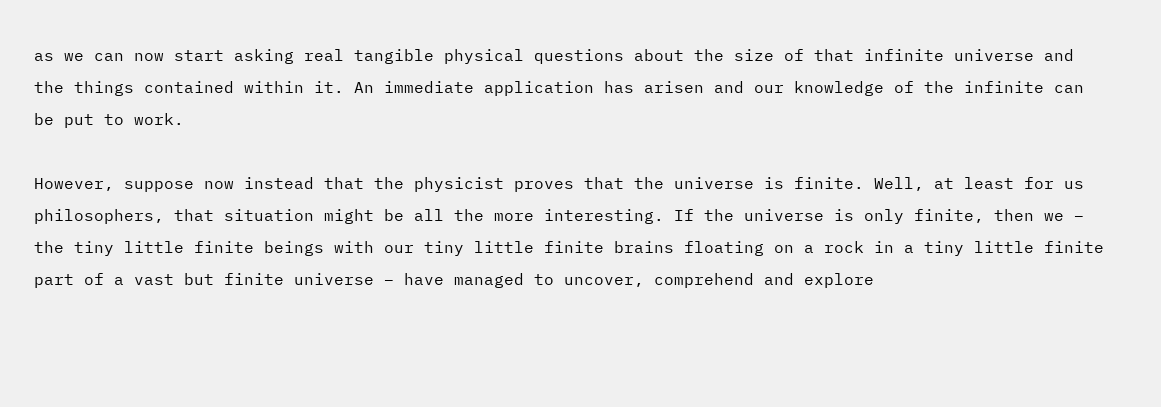as we can now start asking real tangible physical questions about the size of that infinite universe and the things contained within it. An immediate application has arisen and our knowledge of the infinite can be put to work.

However, suppose now instead that the physicist proves that the universe is finite. Well, at least for us philosophers, that situation might be all the more interesting. If the universe is only finite, then we – the tiny little finite beings with our tiny little finite brains floating on a rock in a tiny little finite part of a vast but finite universe – have managed to uncover, comprehend and explore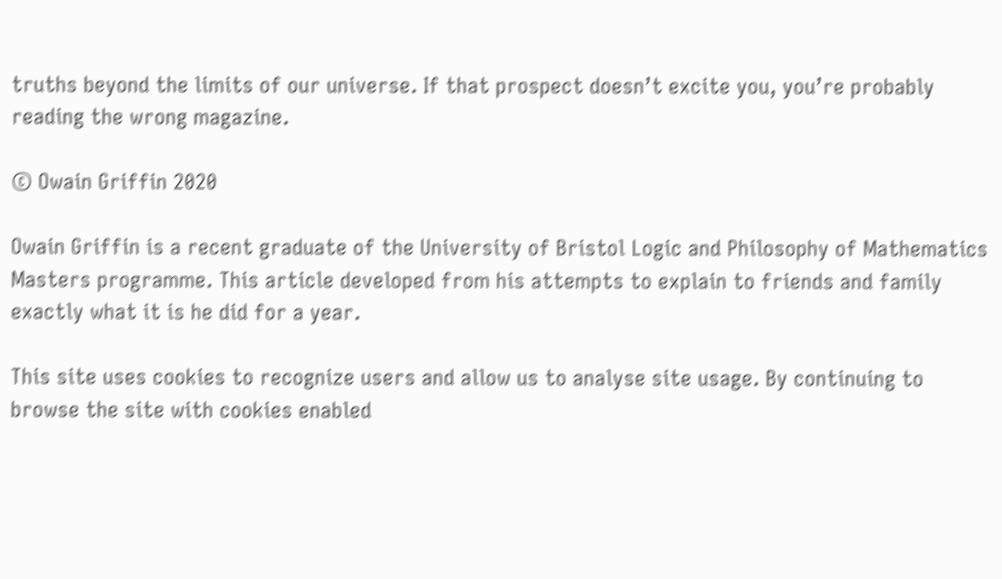truths beyond the limits of our universe. If that prospect doesn’t excite you, you’re probably reading the wrong magazine.

© Owain Griffin 2020

Owain Griffin is a recent graduate of the University of Bristol Logic and Philosophy of Mathematics Masters programme. This article developed from his attempts to explain to friends and family exactly what it is he did for a year.

This site uses cookies to recognize users and allow us to analyse site usage. By continuing to browse the site with cookies enabled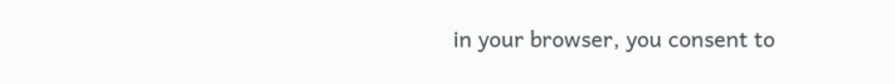in your browser, you consent to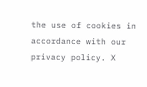the use of cookies in accordance with our privacy policy. X